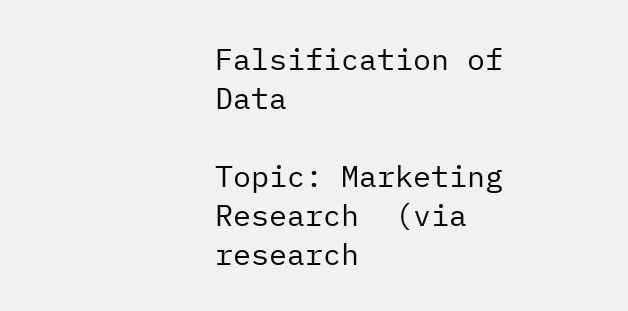Falsification of Data

Topic: Marketing   Research  (via  research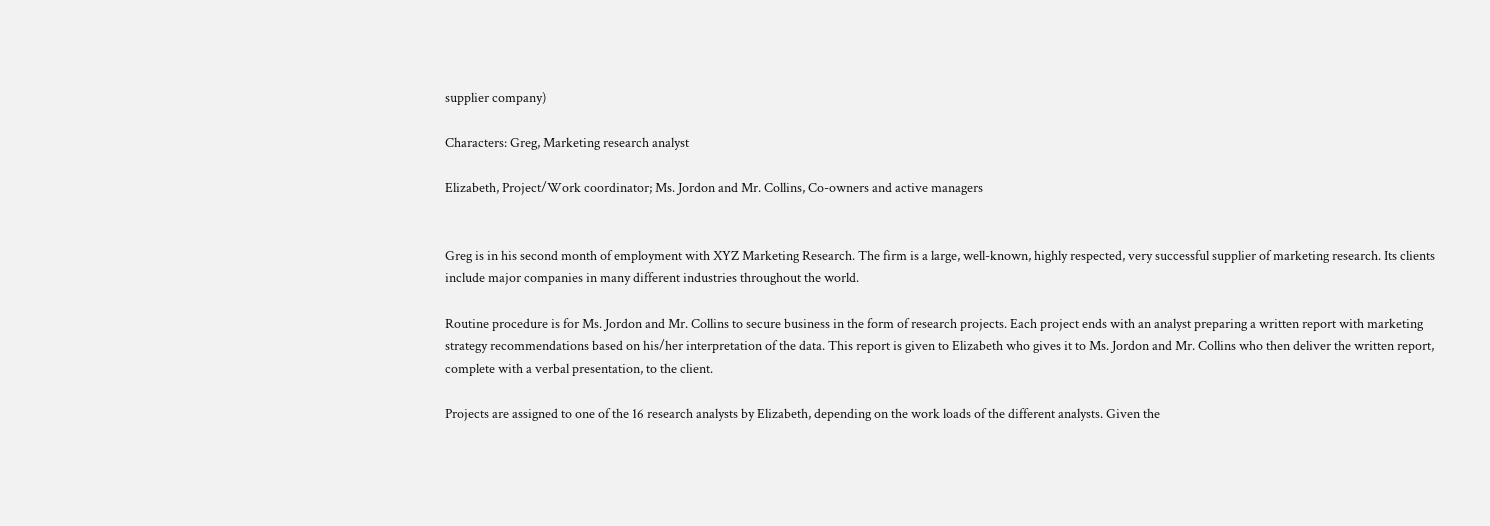supplier company)

Characters: Greg, Marketing research analyst

Elizabeth, Project/Work coordinator; Ms. Jordon and Mr. Collins, Co-owners and active managers


Greg is in his second month of employment with XYZ Marketing Research. The firm is a large, well-known, highly respected, very successful supplier of marketing research. Its clients include major companies in many different industries throughout the world.

Routine procedure is for Ms. Jordon and Mr. Collins to secure business in the form of research projects. Each project ends with an analyst preparing a written report with marketing strategy recommendations based on his/her interpretation of the data. This report is given to Elizabeth who gives it to Ms. Jordon and Mr. Collins who then deliver the written report, complete with a verbal presentation, to the client.

Projects are assigned to one of the 16 research analysts by Elizabeth, depending on the work loads of the different analysts. Given the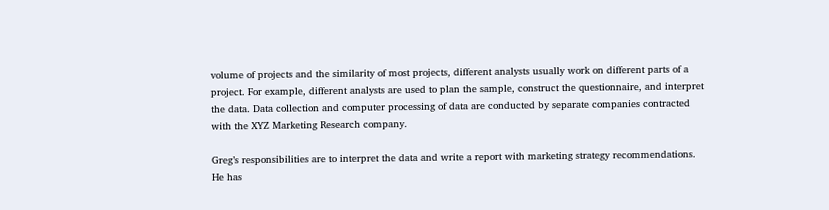volume of projects and the similarity of most projects, different analysts usually work on different parts of a project. For example, different analysts are used to plan the sample, construct the questionnaire, and interpret the data. Data collection and computer processing of data are conducted by separate companies contracted with the XYZ Marketing Research company.

Greg’s responsibilities are to interpret the data and write a report with marketing strategy recommendations. He has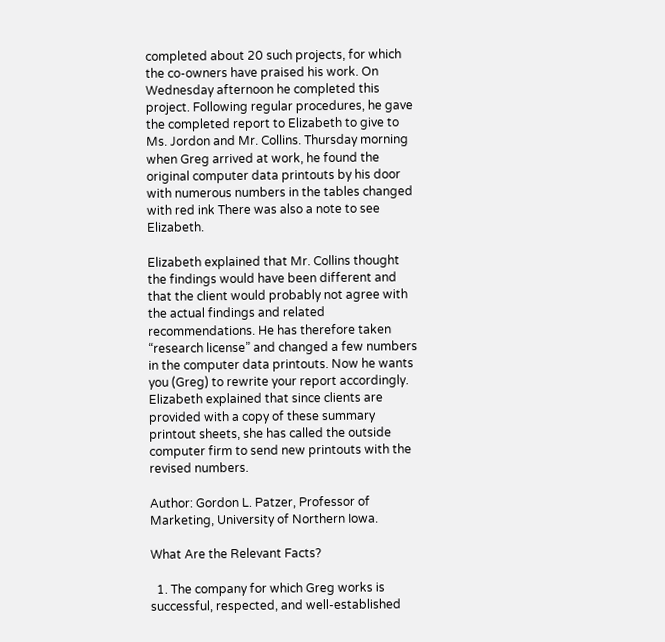completed about 20 such projects, for which the co-owners have praised his work. On Wednesday afternoon he completed this project. Following regular procedures, he gave the completed report to Elizabeth to give to Ms. Jordon and Mr. Collins. Thursday morning when Greg arrived at work, he found the original computer data printouts by his door with numerous numbers in the tables changed with red ink There was also a note to see Elizabeth.

Elizabeth explained that Mr. Collins thought the findings would have been different and that the client would probably not agree with the actual findings and related recommendations. He has therefore taken “research license” and changed a few numbers in the computer data printouts. Now he wants you (Greg) to rewrite your report accordingly. Elizabeth explained that since clients are provided with a copy of these summary printout sheets, she has called the outside computer firm to send new printouts with the revised numbers.

Author: Gordon L. Patzer, Professor of Marketing, University of Northern Iowa.

What Are the Relevant Facts?

  1. The company for which Greg works is successful, respected, and well-established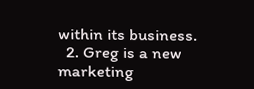within its business.
  2. Greg is a new marketing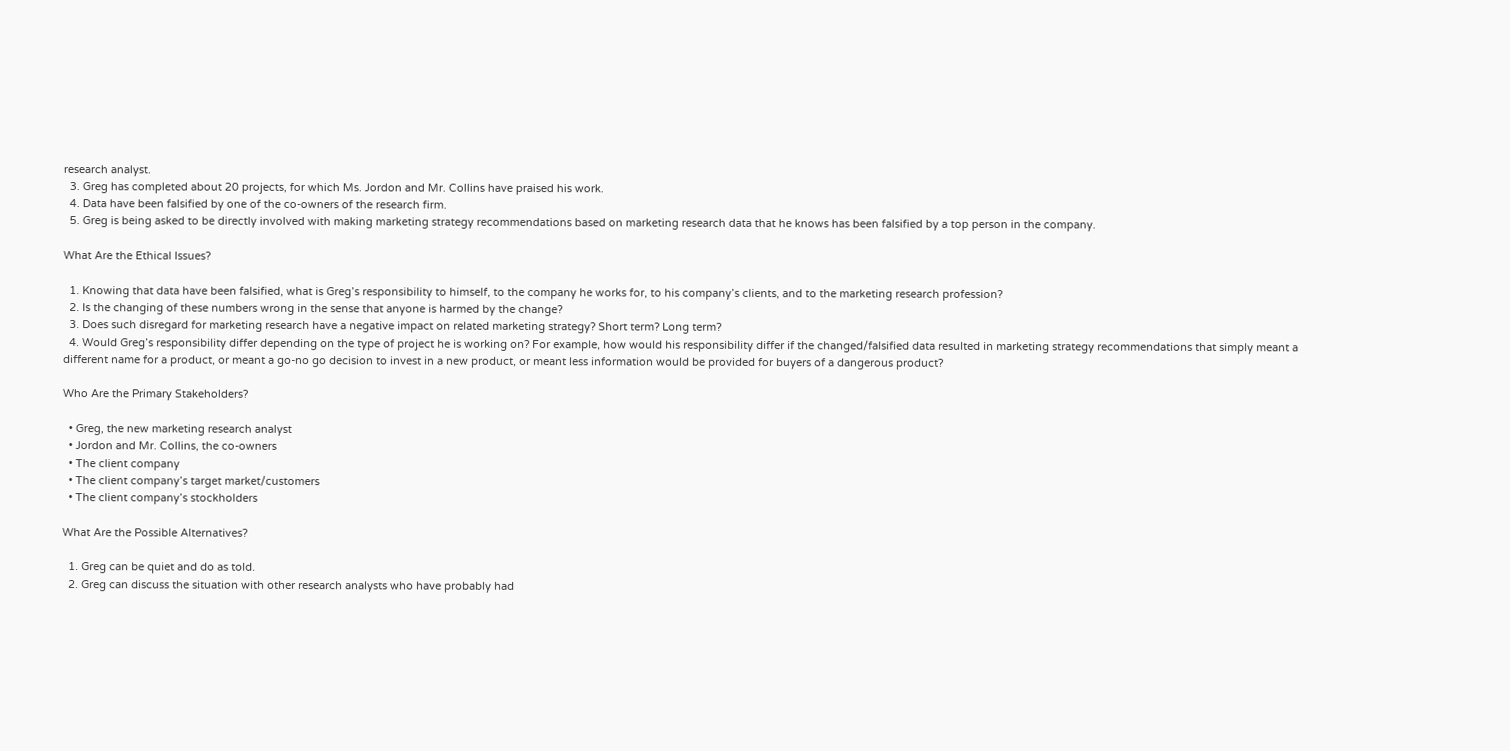research analyst.
  3. Greg has completed about 20 projects, for which Ms. Jordon and Mr. Collins have praised his work.
  4. Data have been falsified by one of the co-owners of the research firm.
  5. Greg is being asked to be directly involved with making marketing strategy recommendations based on marketing research data that he knows has been falsified by a top person in the company.

What Are the Ethical Issues?

  1. Knowing that data have been falsified, what is Greg’s responsibility to himself, to the company he works for, to his company’s clients, and to the marketing research profession?
  2. Is the changing of these numbers wrong in the sense that anyone is harmed by the change?
  3. Does such disregard for marketing research have a negative impact on related marketing strategy? Short term? Long term?
  4. Would Greg’s responsibility differ depending on the type of project he is working on? For example, how would his responsibility differ if the changed/falsified data resulted in marketing strategy recommendations that simply meant a different name for a product, or meant a go-no go decision to invest in a new product, or meant less information would be provided for buyers of a dangerous product?

Who Are the Primary Stakeholders?

  • Greg, the new marketing research analyst
  • Jordon and Mr. Collins, the co-owners
  • The client company
  • The client company’s target market/customers
  • The client company’s stockholders

What Are the Possible Alternatives?

  1. Greg can be quiet and do as told.
  2. Greg can discuss the situation with other research analysts who have probably had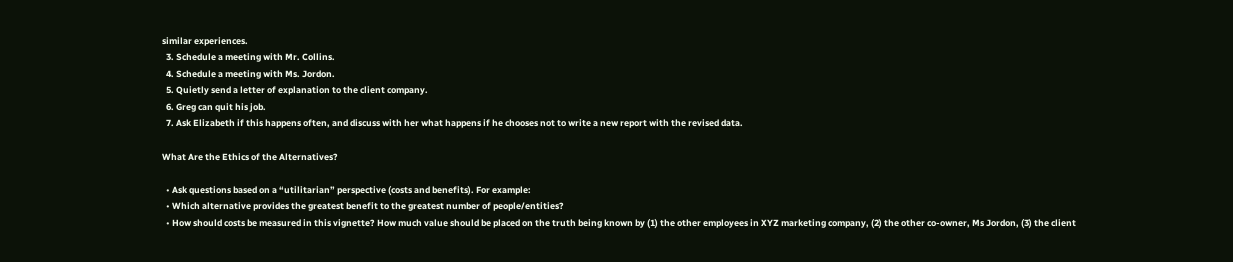similar experiences.
  3. Schedule a meeting with Mr. Collins.
  4. Schedule a meeting with Ms. Jordon.
  5. Quietly send a letter of explanation to the client company.
  6. Greg can quit his job.
  7. Ask Elizabeth if this happens often, and discuss with her what happens if he chooses not to write a new report with the revised data.

What Are the Ethics of the Alternatives?

  • Ask questions based on a “utilitarian” perspective (costs and benefits). For example:
  • Which alternative provides the greatest benefit to the greatest number of people/entities?
  • How should costs be measured in this vignette? How much value should be placed on the truth being known by (1) the other employees in XYZ marketing company, (2) the other co-owner, Ms Jordon, (3) the client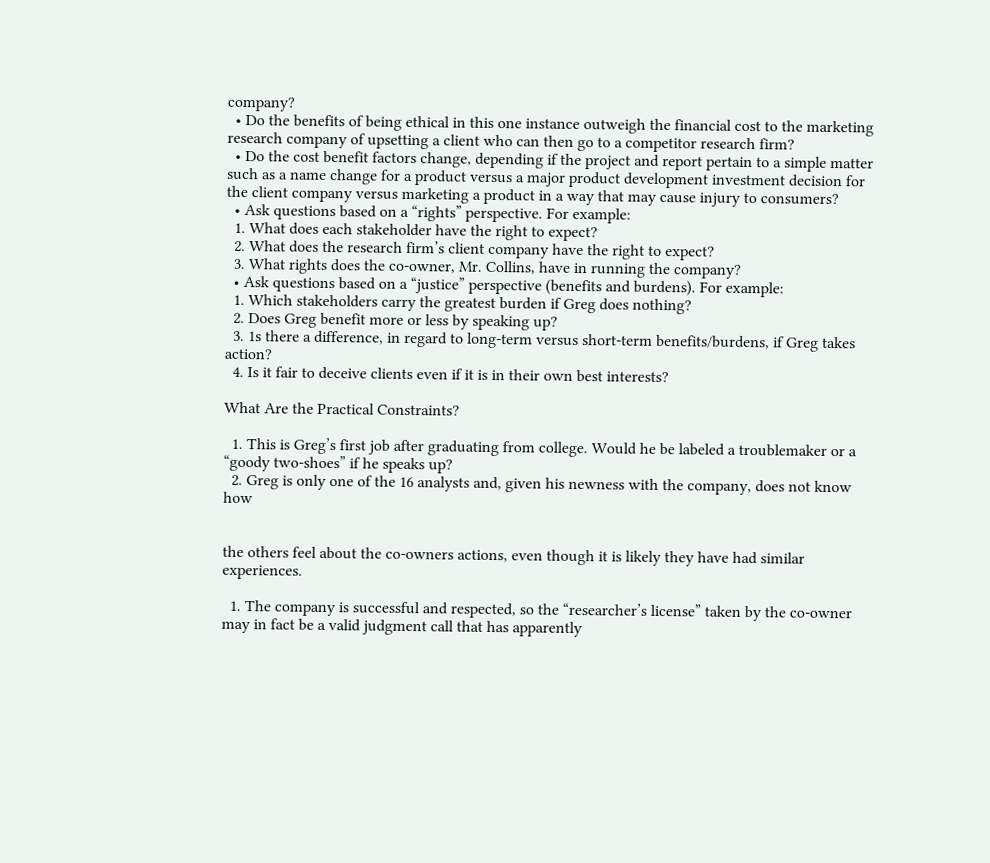company?
  • Do the benefits of being ethical in this one instance outweigh the financial cost to the marketing research company of upsetting a client who can then go to a competitor research firm?
  • Do the cost benefit factors change, depending if the project and report pertain to a simple matter such as a name change for a product versus a major product development investment decision for the client company versus marketing a product in a way that may cause injury to consumers?
  • Ask questions based on a “rights” perspective. For example:
  1. What does each stakeholder have the right to expect?
  2. What does the research firm’s client company have the right to expect?
  3. What rights does the co-owner, Mr. Collins, have in running the company?
  • Ask questions based on a “justice” perspective (benefits and burdens). For example:
  1. Which stakeholders carry the greatest burden if Greg does nothing?
  2. Does Greg benefit more or less by speaking up?
  3. 1s there a difference, in regard to long-term versus short-term benefits/burdens, if Greg takes action?
  4. Is it fair to deceive clients even if it is in their own best interests?

What Are the Practical Constraints?

  1. This is Greg’s first job after graduating from college. Would he be labeled a troublemaker or a “goody two-shoes” if he speaks up?
  2. Greg is only one of the 16 analysts and, given his newness with the company, does not know how


the others feel about the co-owners actions, even though it is likely they have had similar experiences.

  1. The company is successful and respected, so the “researcher’s license” taken by the co-owner may in fact be a valid judgment call that has apparently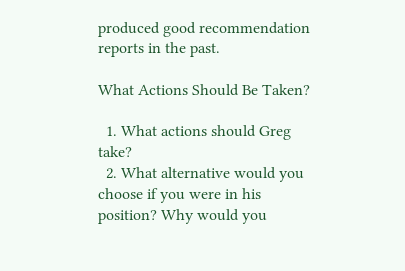produced good recommendation reports in the past.

What Actions Should Be Taken?

  1. What actions should Greg take?
  2. What alternative would you choose if you were in his position? Why would you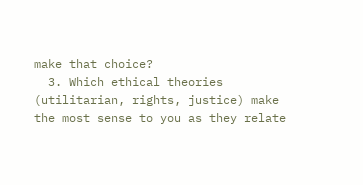make that choice?
  3. Which ethical theories (utilitarian, rights, justice) make the most sense to you as they relate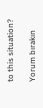to this situation?

Yorum bırakın